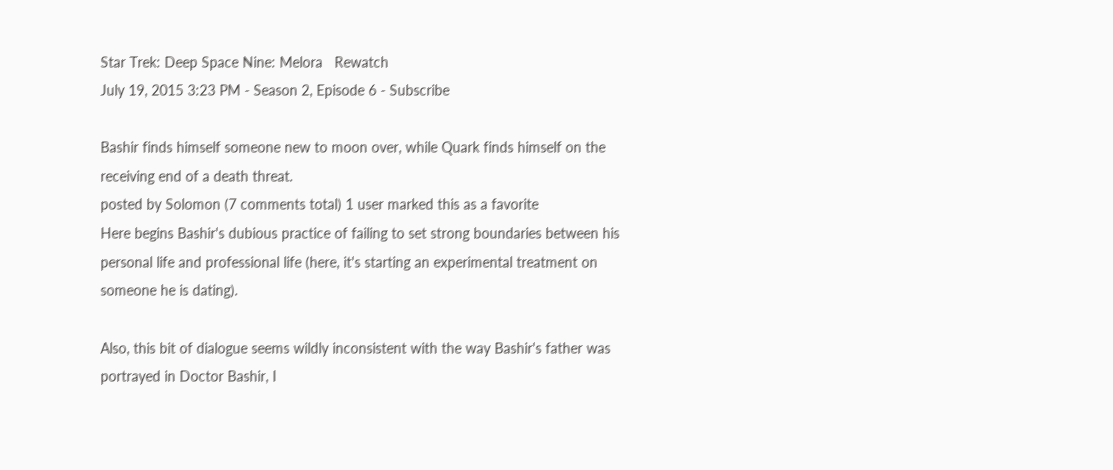Star Trek: Deep Space Nine: Melora   Rewatch
July 19, 2015 3:23 PM - Season 2, Episode 6 - Subscribe

Bashir finds himself someone new to moon over, while Quark finds himself on the receiving end of a death threat.
posted by Solomon (7 comments total) 1 user marked this as a favorite
Here begins Bashir's dubious practice of failing to set strong boundaries between his personal life and professional life (here, it's starting an experimental treatment on someone he is dating).

Also, this bit of dialogue seems wildly inconsistent with the way Bashir's father was portrayed in Doctor Bashir, I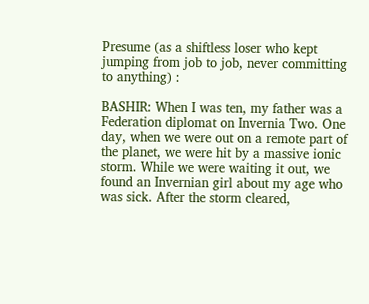Presume (as a shiftless loser who kept jumping from job to job, never committing to anything) :

BASHIR: When I was ten, my father was a Federation diplomat on Invernia Two. One day, when we were out on a remote part of the planet, we were hit by a massive ionic storm. While we were waiting it out, we found an Invernian girl about my age who was sick. After the storm cleared,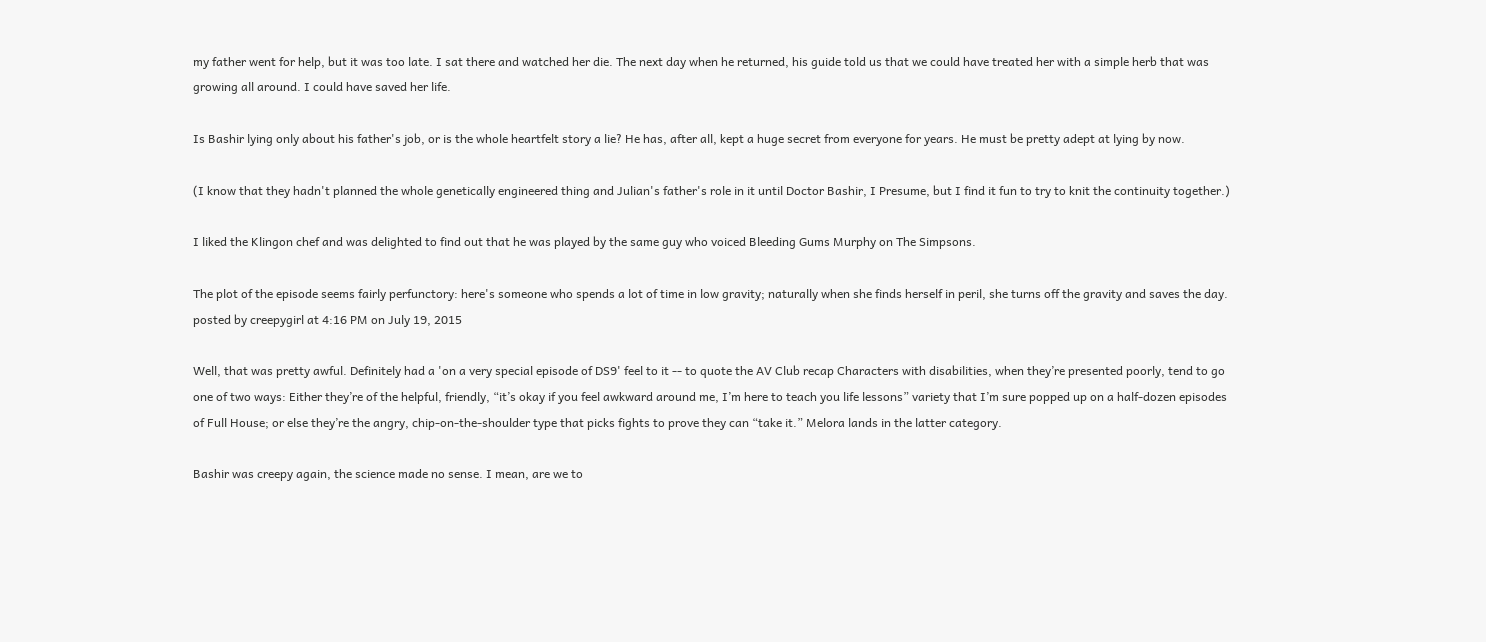my father went for help, but it was too late. I sat there and watched her die. The next day when he returned, his guide told us that we could have treated her with a simple herb that was growing all around. I could have saved her life.

Is Bashir lying only about his father's job, or is the whole heartfelt story a lie? He has, after all, kept a huge secret from everyone for years. He must be pretty adept at lying by now.

(I know that they hadn't planned the whole genetically engineered thing and Julian's father's role in it until Doctor Bashir, I Presume, but I find it fun to try to knit the continuity together.)

I liked the Klingon chef and was delighted to find out that he was played by the same guy who voiced Bleeding Gums Murphy on The Simpsons.

The plot of the episode seems fairly perfunctory: here's someone who spends a lot of time in low gravity; naturally when she finds herself in peril, she turns off the gravity and saves the day.
posted by creepygirl at 4:16 PM on July 19, 2015

Well, that was pretty awful. Definitely had a 'on a very special episode of DS9' feel to it -- to quote the AV Club recap Characters with disabilities, when they’re presented poorly, tend to go one of two ways: Either they’re of the helpful, friendly, “it’s okay if you feel awkward around me, I’m here to teach you life lessons” variety that I’m sure popped up on a half-dozen episodes of Full House; or else they’re the angry, chip-on-the-shoulder type that picks fights to prove they can “take it.” Melora lands in the latter category.

Bashir was creepy again, the science made no sense. I mean, are we to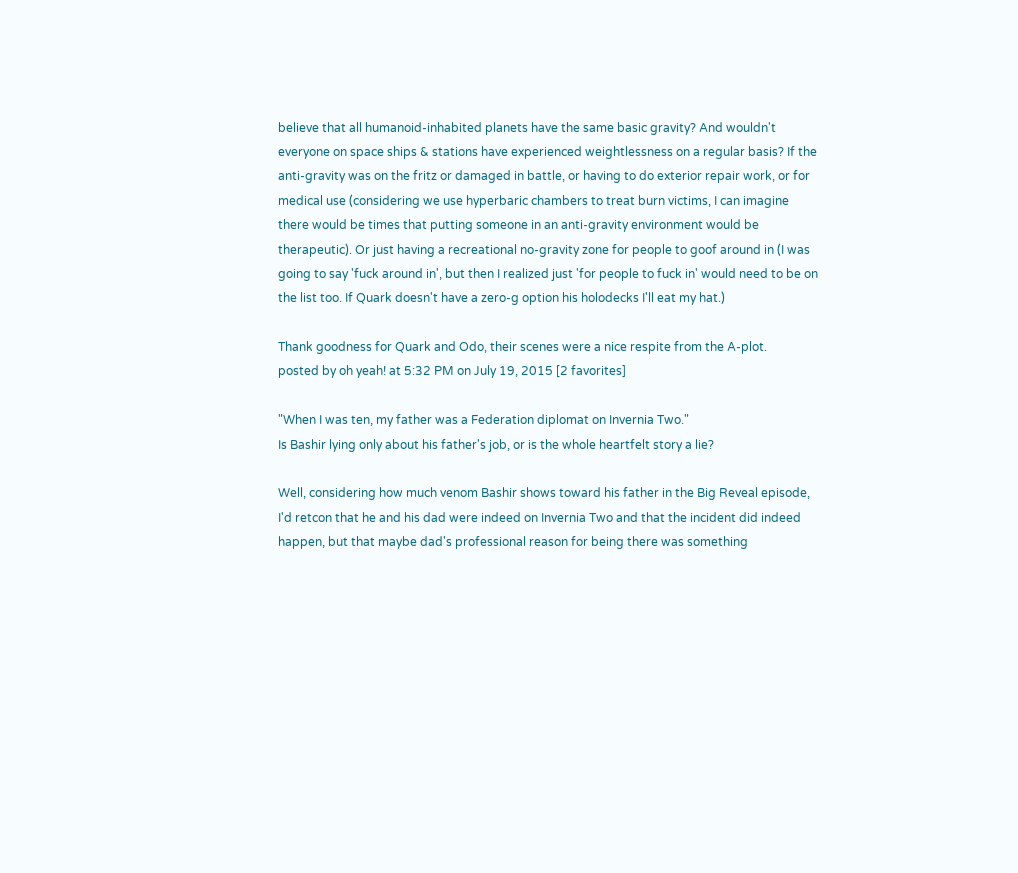believe that all humanoid-inhabited planets have the same basic gravity? And wouldn't everyone on space ships & stations have experienced weightlessness on a regular basis? If the anti-gravity was on the fritz or damaged in battle, or having to do exterior repair work, or for medical use (considering we use hyperbaric chambers to treat burn victims, I can imagine there would be times that putting someone in an anti-gravity environment would be therapeutic). Or just having a recreational no-gravity zone for people to goof around in (I was going to say 'fuck around in', but then I realized just 'for people to fuck in' would need to be on the list too. If Quark doesn't have a zero-g option his holodecks I'll eat my hat.)

Thank goodness for Quark and Odo, their scenes were a nice respite from the A-plot.
posted by oh yeah! at 5:32 PM on July 19, 2015 [2 favorites]

"When I was ten, my father was a Federation diplomat on Invernia Two."
Is Bashir lying only about his father's job, or is the whole heartfelt story a lie?

Well, considering how much venom Bashir shows toward his father in the Big Reveal episode, I'd retcon that he and his dad were indeed on Invernia Two and that the incident did indeed happen, but that maybe dad's professional reason for being there was something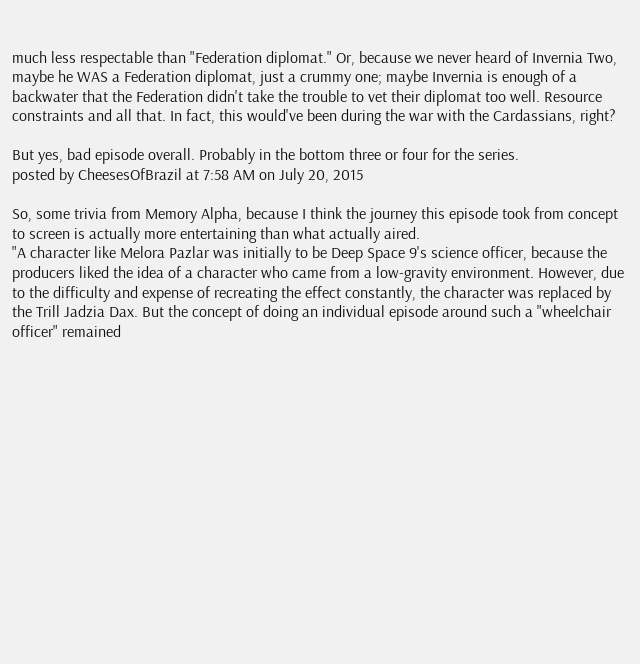much less respectable than "Federation diplomat." Or, because we never heard of Invernia Two, maybe he WAS a Federation diplomat, just a crummy one; maybe Invernia is enough of a backwater that the Federation didn't take the trouble to vet their diplomat too well. Resource constraints and all that. In fact, this would've been during the war with the Cardassians, right?

But yes, bad episode overall. Probably in the bottom three or four for the series.
posted by CheesesOfBrazil at 7:58 AM on July 20, 2015

So, some trivia from Memory Alpha, because I think the journey this episode took from concept to screen is actually more entertaining than what actually aired.
"A character like Melora Pazlar was initially to be Deep Space 9's science officer, because the producers liked the idea of a character who came from a low-gravity environment. However, due to the difficulty and expense of recreating the effect constantly, the character was replaced by the Trill Jadzia Dax. But the concept of doing an individual episode around such a "wheelchair officer" remained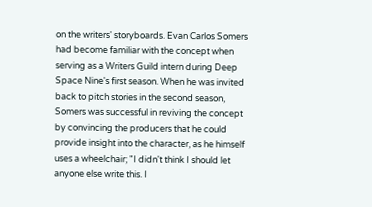on the writers' storyboards. Evan Carlos Somers had become familiar with the concept when serving as a Writers Guild intern during Deep Space Nine's first season. When he was invited back to pitch stories in the second season, Somers was successful in reviving the concept by convincing the producers that he could provide insight into the character, as he himself uses a wheelchair; "I didn't think I should let anyone else write this. I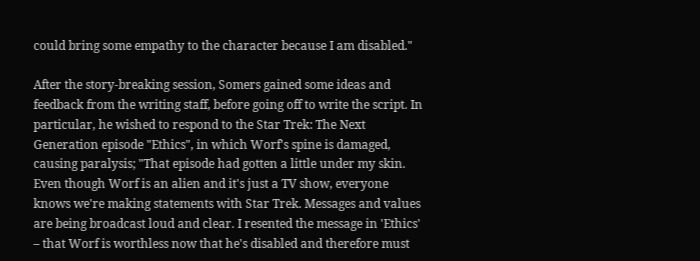could bring some empathy to the character because I am disabled."

After the story-breaking session, Somers gained some ideas and feedback from the writing staff, before going off to write the script. In particular, he wished to respond to the Star Trek: The Next Generation episode "Ethics", in which Worf's spine is damaged, causing paralysis; "That episode had gotten a little under my skin. Even though Worf is an alien and it's just a TV show, everyone knows we're making statements with Star Trek. Messages and values are being broadcast loud and clear. I resented the message in 'Ethics' – that Worf is worthless now that he's disabled and therefore must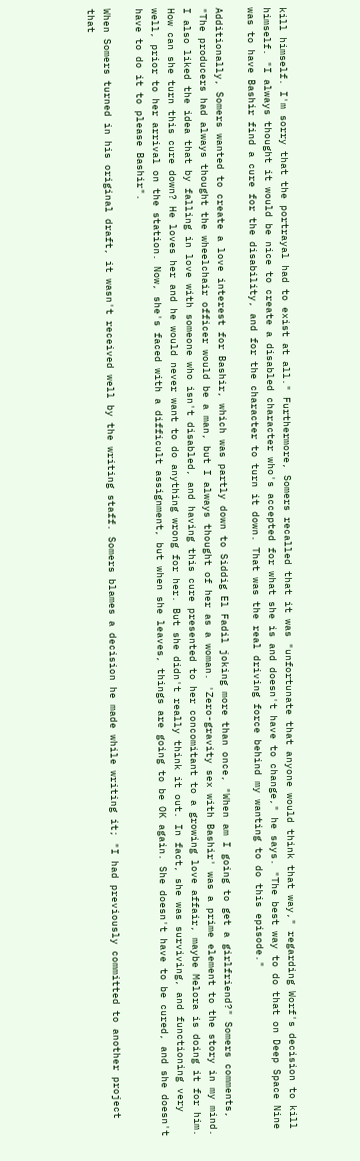kill himself. I'm sorry that the portrayal had to exist at all." Furthermore, Somers recalled that it was "unfortunate that anyone would think that way," regarding Worf's decision to kill himself. "I always thought it would be nice to create a disabled character who's accepted for what she is and doesn't have to change," he says. "The best way to do that on Deep Space Nine was to have Bashir find a cure for the disability, and for the character to turn it down. That was the real driving force behind my wanting to do this episode."

Additionally, Somers wanted to create a love interest for Bashir, which was partly down to Siddig El Fadil joking more than once, "When am I going to get a girlfriend?" Somers comments, "The producers had always thought the wheelchair officer would be a man, but I always thought of her as a woman. 'Zero-gravity sex with Bashir' was a prime element to the story in my mind. I also liked the idea that by falling in love with someone who isn't disabled, and having this cure presented to her concomitant to a growing love affair, maybe Melora is doing it for him. How can she turn this cure down? He loves her and he would never want to do anything wrong for her. But she didn't really think it out. In fact, she was surviving, and functioning very well, prior to her arrival on the station. Now, she's faced with a difficult assignment, but when she leaves, things are going to be OK again. She doesn't have to be cured, and she doesn't have to do it to please Bashir".

When Somers turned in his original draft, it wasn't received well by the writing staff. Somers blames a decision he made while writing it; "I had previously committed to another project that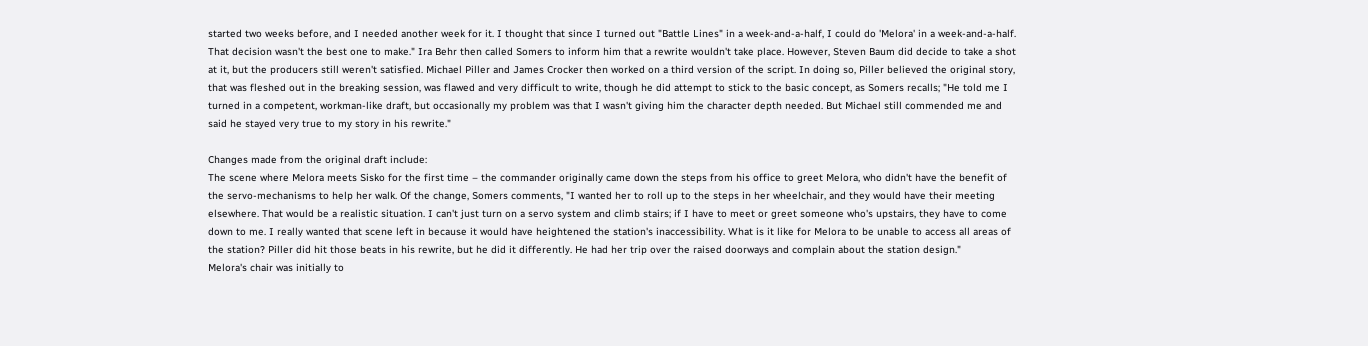started two weeks before, and I needed another week for it. I thought that since I turned out "Battle Lines" in a week-and-a-half, I could do 'Melora' in a week-and-a-half. That decision wasn't the best one to make." Ira Behr then called Somers to inform him that a rewrite wouldn't take place. However, Steven Baum did decide to take a shot at it, but the producers still weren't satisfied. Michael Piller and James Crocker then worked on a third version of the script. In doing so, Piller believed the original story, that was fleshed out in the breaking session, was flawed and very difficult to write, though he did attempt to stick to the basic concept, as Somers recalls; "He told me I turned in a competent, workman-like draft, but occasionally my problem was that I wasn't giving him the character depth needed. But Michael still commended me and said he stayed very true to my story in his rewrite."

Changes made from the original draft include:
The scene where Melora meets Sisko for the first time – the commander originally came down the steps from his office to greet Melora, who didn't have the benefit of the servo-mechanisms to help her walk. Of the change, Somers comments, "I wanted her to roll up to the steps in her wheelchair, and they would have their meeting elsewhere. That would be a realistic situation. I can't just turn on a servo system and climb stairs; if I have to meet or greet someone who's upstairs, they have to come down to me. I really wanted that scene left in because it would have heightened the station's inaccessibility. What is it like for Melora to be unable to access all areas of the station? Piller did hit those beats in his rewrite, but he did it differently. He had her trip over the raised doorways and complain about the station design."
Melora's chair was initially to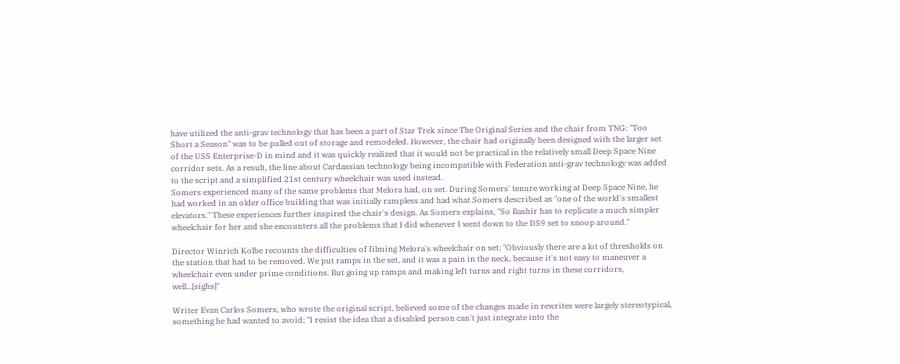have utilized the anti-grav technology that has been a part of Star Trek since The Original Series and the chair from TNG: "Too Short a Season" was to be pulled out of storage and remodeled. However, the chair had originally been designed with the larger set of the USS Enterprise-D in mind and it was quickly realized that it would not be practical in the relatively small Deep Space Nine corridor sets. As a result, the line about Cardassian technology being incompatible with Federation anti-grav technology was added to the script and a simplified 21st century wheelchair was used instead.
Somers experienced many of the same problems that Melora had, on set. During Somers' tenure working at Deep Space Nine, he had worked in an older office building that was initially rampless and had what Somers described as "one of the world's smallest elevators." These experiences further inspired the chair's design. As Somers explains, "So Bashir has to replicate a much simpler wheelchair for her and she encounters all the problems that I did whenever I went down to the DS9 set to snoop around."

Director Winrich Kolbe recounts the difficulties of filming Melora's wheelchair on set; "Obviously there are a lot of thresholds on the station that had to be removed. We put ramps in the set, and it was a pain in the neck, because it's not easy to maneuver a wheelchair even under prime conditions. But going up ramps and making left turns and right turns in these corridors, well...[sighs]"

Writer Evan Carlos Somers, who wrote the original script, believed some of the changes made in rewrites were largely stereotypical, something he had wanted to avoid; "I resist the idea that a disabled person can't just integrate into the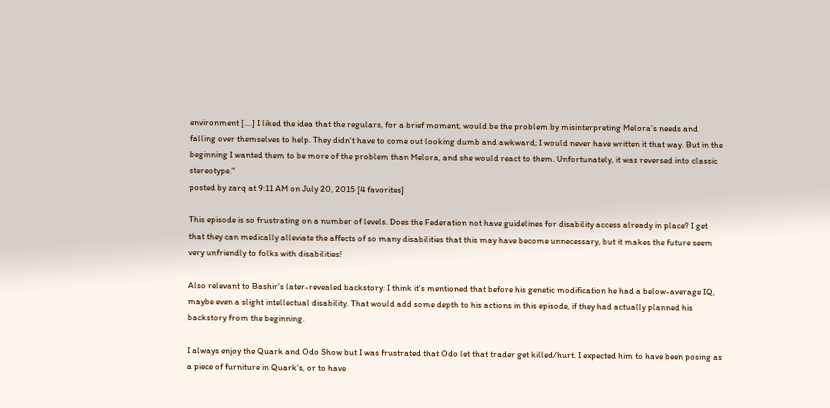environment [....] I liked the idea that the regulars, for a brief moment, would be the problem by misinterpreting Melora's needs and falling over themselves to help. They didn't have to come out looking dumb and awkward; I would never have written it that way. But in the beginning I wanted them to be more of the problem than Melora, and she would react to them. Unfortunately, it was reversed into classic stereotype."
posted by zarq at 9:11 AM on July 20, 2015 [4 favorites]

This episode is so frustrating on a number of levels. Does the Federation not have guidelines for disability access already in place? I get that they can medically alleviate the affects of so many disabilities that this may have become unnecessary, but it makes the future seem very unfriendly to folks with disabilities!

Also relevant to Bashir's later-revealed backstory: I think it's mentioned that before his genetic modification he had a below-average IQ, maybe even a slight intellectual disability. That would add some depth to his actions in this episode, if they had actually planned his backstory from the beginning.

I always enjoy the Quark and Odo Show but I was frustrated that Odo let that trader get killed/hurt. I expected him to have been posing as a piece of furniture in Quark's, or to have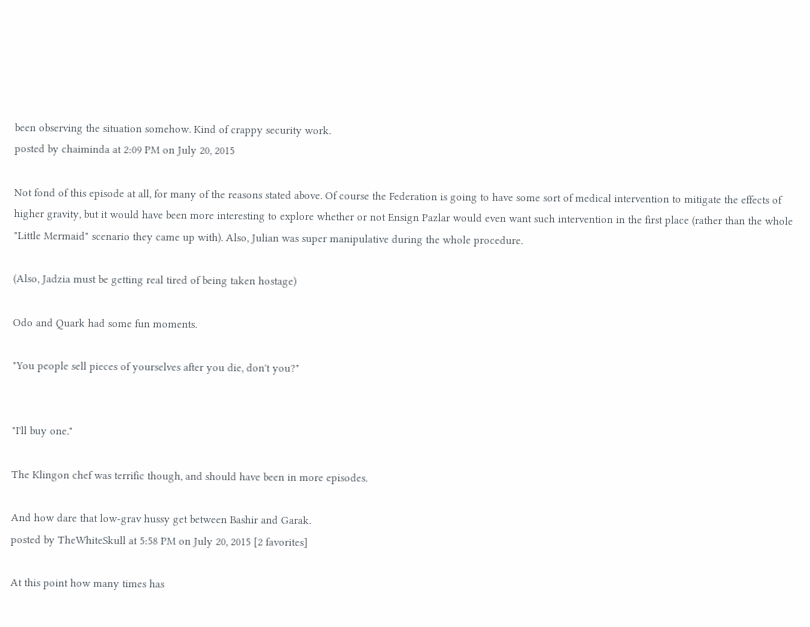been observing the situation somehow. Kind of crappy security work.
posted by chaiminda at 2:09 PM on July 20, 2015

Not fond of this episode at all, for many of the reasons stated above. Of course the Federation is going to have some sort of medical intervention to mitigate the effects of higher gravity, but it would have been more interesting to explore whether or not Ensign Pazlar would even want such intervention in the first place (rather than the whole "Little Mermaid" scenario they came up with). Also, Julian was super manipulative during the whole procedure.

(Also, Jadzia must be getting real tired of being taken hostage)

Odo and Quark had some fun moments.

"You people sell pieces of yourselves after you die, don't you?"


"I'll buy one."

The Klingon chef was terrific though, and should have been in more episodes.

And how dare that low-grav hussy get between Bashir and Garak.
posted by TheWhiteSkull at 5:58 PM on July 20, 2015 [2 favorites]

At this point how many times has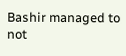Bashir managed to not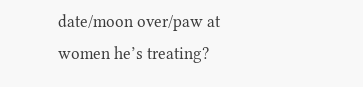date/moon over/paw at women he’s treating?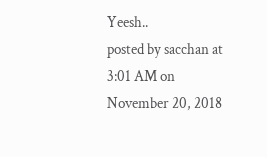Yeesh..
posted by sacchan at 3:01 AM on November 20, 2018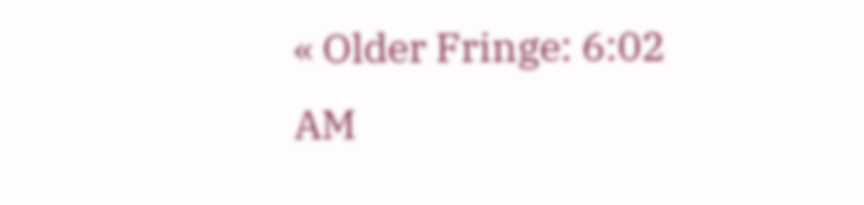« Older Fringe: 6:02 AM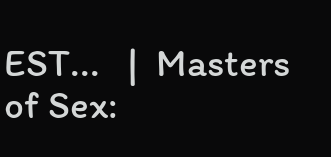EST...   |  Masters of Sex: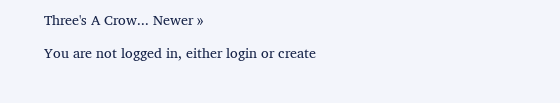Three's A Crow... Newer »

You are not logged in, either login or create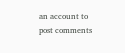an account to post comments